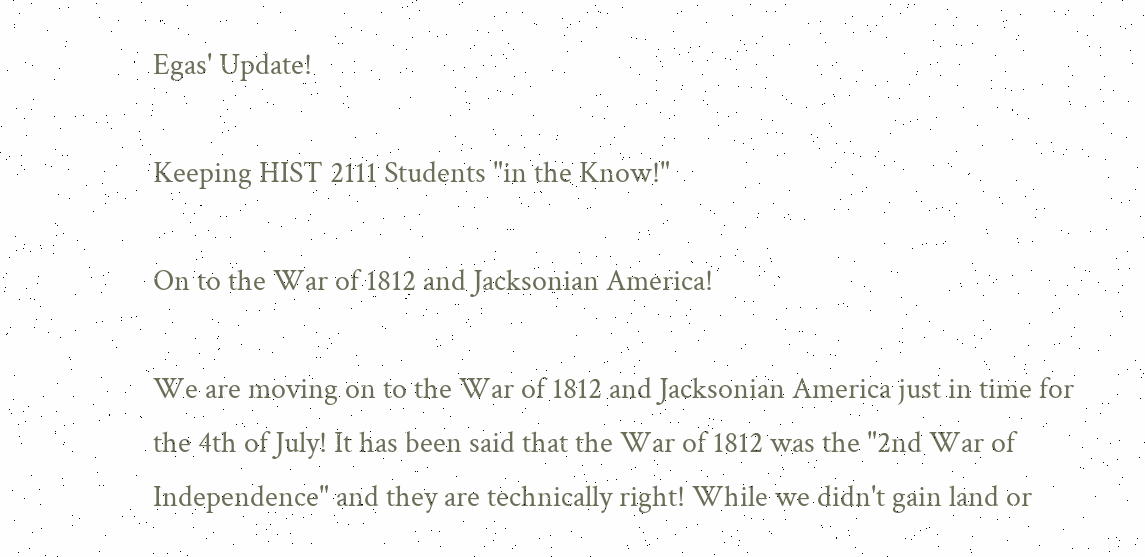Egas' Update!

Keeping HIST 2111 Students "in the Know!"

On to the War of 1812 and Jacksonian America!

We are moving on to the War of 1812 and Jacksonian America just in time for the 4th of July! It has been said that the War of 1812 was the "2nd War of Independence" and they are technically right! While we didn't gain land or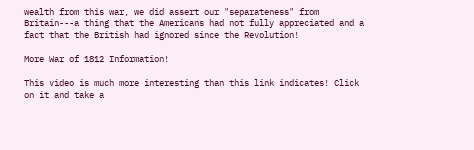wealth from this war, we did assert our "separateness" from Britain---a thing that the Americans had not fully appreciated and a fact that the British had ignored since the Revolution!

More War of 1812 Information!

This video is much more interesting than this link indicates! Click on it and take a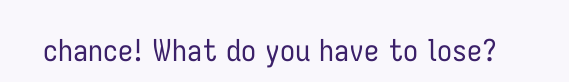chance! What do you have to lose?